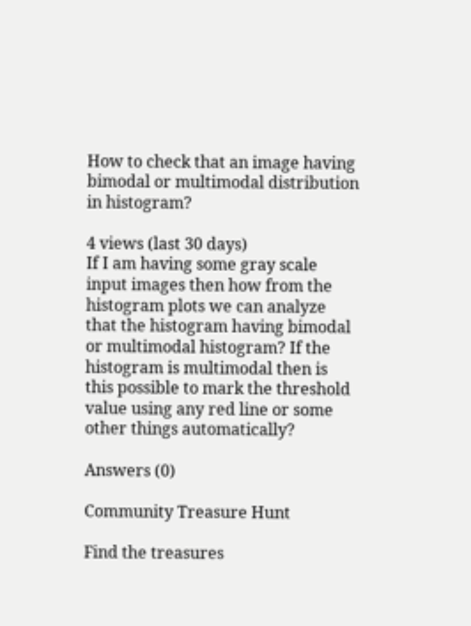How to check that an image having bimodal or multimodal distribution in histogram?

4 views (last 30 days)
If I am having some gray scale input images then how from the histogram plots we can analyze that the histogram having bimodal or multimodal histogram? If the histogram is multimodal then is this possible to mark the threshold value using any red line or some other things automatically?

Answers (0)

Community Treasure Hunt

Find the treasures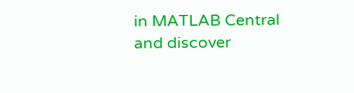in MATLAB Central and discover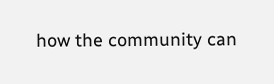how the community can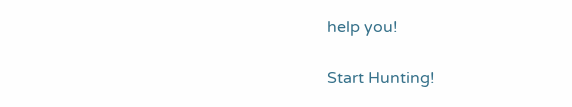help you!

Start Hunting!